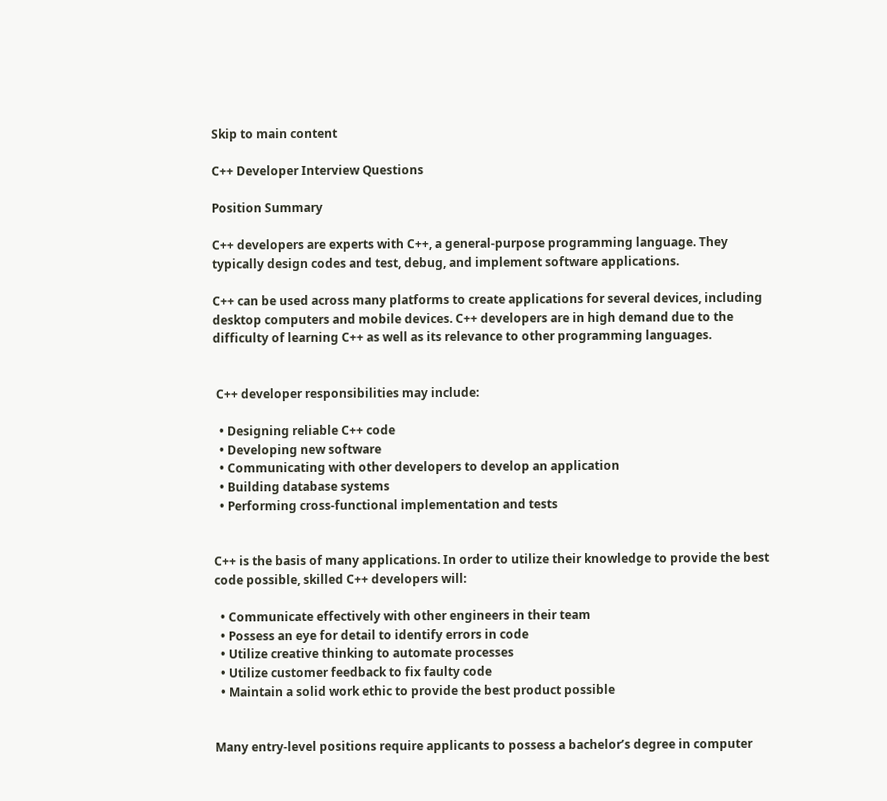Skip to main content

C++ Developer Interview Questions

Position Summary

C++ developers are experts with C++, a general-purpose programming language. They typically design codes and test, debug, and implement software applications.

C++ can be used across many platforms to create applications for several devices, including desktop computers and mobile devices. C++ developers are in high demand due to the difficulty of learning C++ as well as its relevance to other programming languages.


 C++ developer responsibilities may include:

  • Designing reliable C++ code
  • Developing new software
  • Communicating with other developers to develop an application
  • Building database systems
  • Performing cross-functional implementation and tests


C++ is the basis of many applications. In order to utilize their knowledge to provide the best code possible, skilled C++ developers will:

  • Communicate effectively with other engineers in their team
  • Possess an eye for detail to identify errors in code
  • Utilize creative thinking to automate processes
  • Utilize customer feedback to fix faulty code
  • Maintain a solid work ethic to provide the best product possible


Many entry-level positions require applicants to possess a bachelor’s degree in computer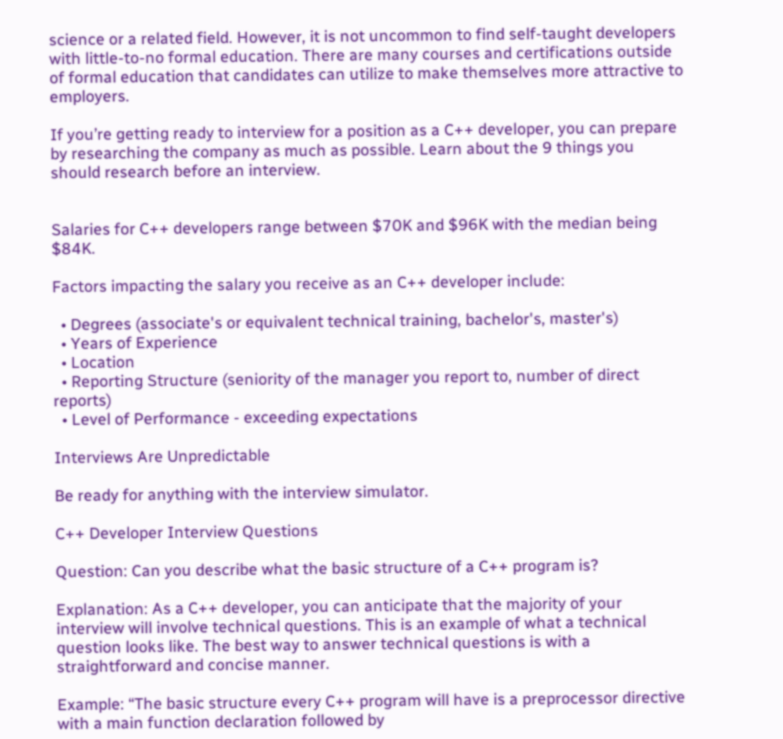science or a related field. However, it is not uncommon to find self-taught developers with little-to-no formal education. There are many courses and certifications outside of formal education that candidates can utilize to make themselves more attractive to employers.

If you’re getting ready to interview for a position as a C++ developer, you can prepare by researching the company as much as possible. Learn about the 9 things you should research before an interview.


Salaries for C++ developers range between $70K and $96K with the median being $84K.

Factors impacting the salary you receive as an C++ developer include:

  • Degrees (associate's or equivalent technical training, bachelor's, master's)
  • Years of Experience
  • Location
  • Reporting Structure (seniority of the manager you report to, number of direct reports)
  • Level of Performance - exceeding expectations

Interviews Are Unpredictable

Be ready for anything with the interview simulator.

C++ Developer Interview Questions

Question: Can you describe what the basic structure of a C++ program is?

Explanation: As a C++ developer, you can anticipate that the majority of your interview will involve technical questions. This is an example of what a technical question looks like. The best way to answer technical questions is with a straightforward and concise manner.

Example: “The basic structure every C++ program will have is a preprocessor directive with a main function declaration followed by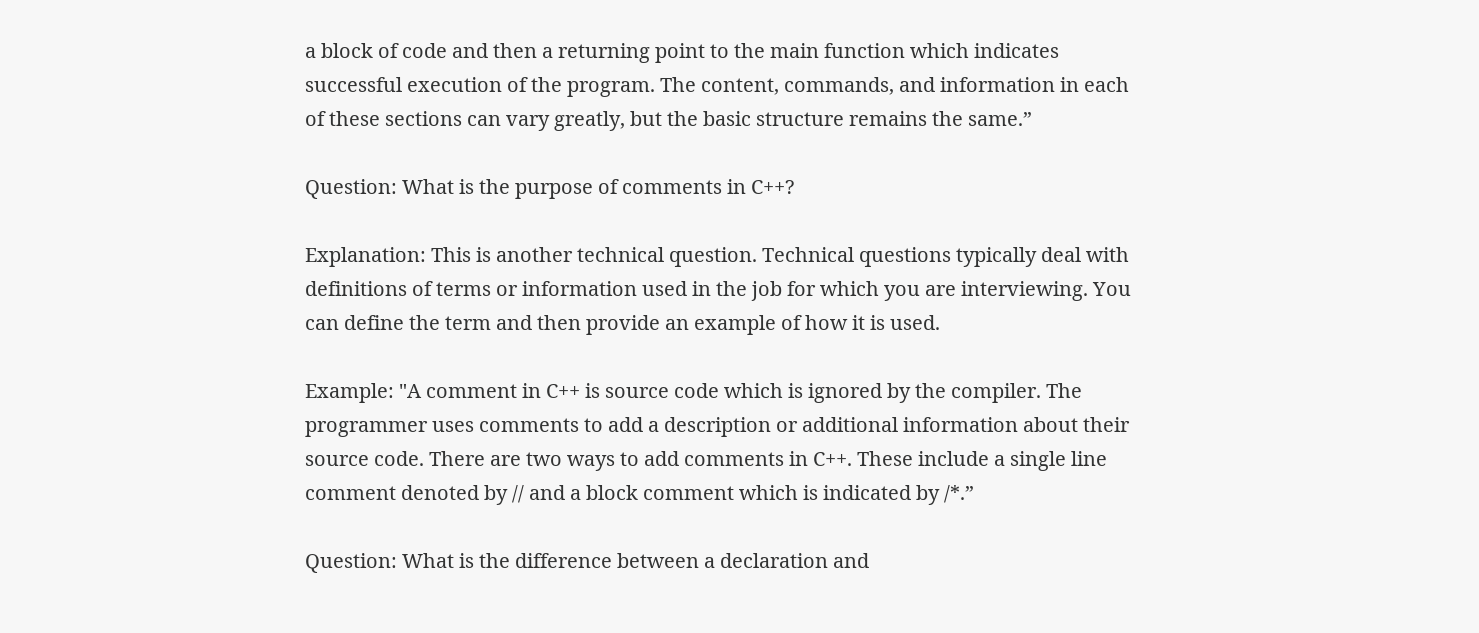a block of code and then a returning point to the main function which indicates successful execution of the program. The content, commands, and information in each of these sections can vary greatly, but the basic structure remains the same.”

Question: What is the purpose of comments in C++?

Explanation: This is another technical question. Technical questions typically deal with definitions of terms or information used in the job for which you are interviewing. You can define the term and then provide an example of how it is used.

Example: "A comment in C++ is source code which is ignored by the compiler. The programmer uses comments to add a description or additional information about their source code. There are two ways to add comments in C++. These include a single line comment denoted by // and a block comment which is indicated by /*.”

Question: What is the difference between a declaration and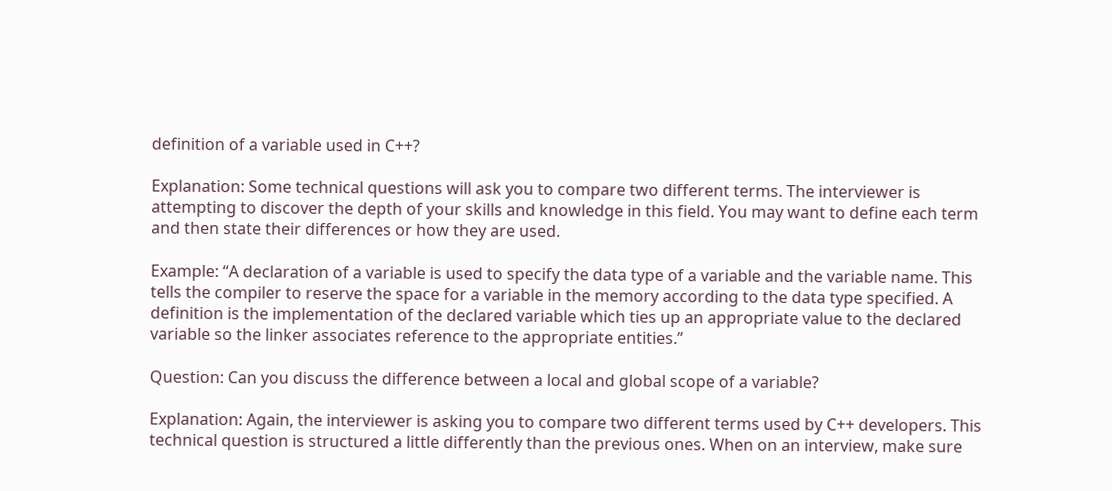definition of a variable used in C++?

Explanation: Some technical questions will ask you to compare two different terms. The interviewer is attempting to discover the depth of your skills and knowledge in this field. You may want to define each term and then state their differences or how they are used.

Example: “A declaration of a variable is used to specify the data type of a variable and the variable name. This tells the compiler to reserve the space for a variable in the memory according to the data type specified. A definition is the implementation of the declared variable which ties up an appropriate value to the declared variable so the linker associates reference to the appropriate entities.”

Question: Can you discuss the difference between a local and global scope of a variable?

Explanation: Again, the interviewer is asking you to compare two different terms used by C++ developers. This technical question is structured a little differently than the previous ones. When on an interview, make sure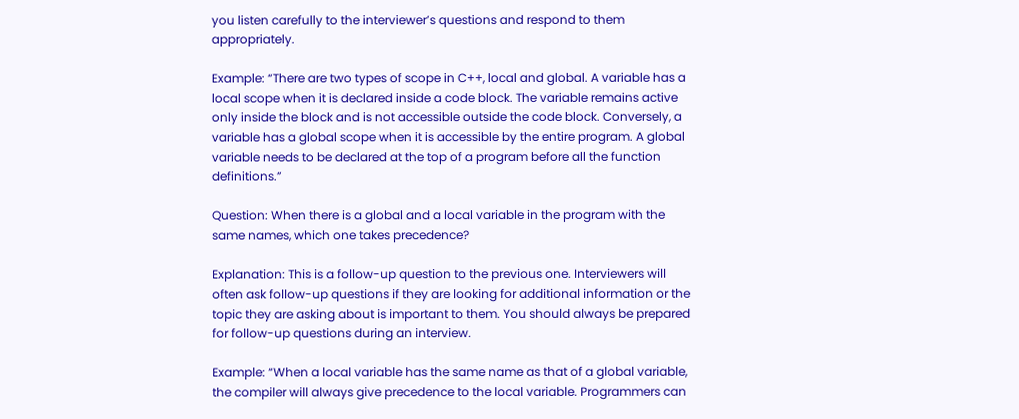you listen carefully to the interviewer’s questions and respond to them appropriately.

Example: “There are two types of scope in C++, local and global. A variable has a local scope when it is declared inside a code block. The variable remains active only inside the block and is not accessible outside the code block. Conversely, a variable has a global scope when it is accessible by the entire program. A global variable needs to be declared at the top of a program before all the function definitions.”

Question: When there is a global and a local variable in the program with the same names, which one takes precedence?

Explanation: This is a follow-up question to the previous one. Interviewers will often ask follow-up questions if they are looking for additional information or the topic they are asking about is important to them. You should always be prepared for follow-up questions during an interview.

Example: “When a local variable has the same name as that of a global variable, the compiler will always give precedence to the local variable. Programmers can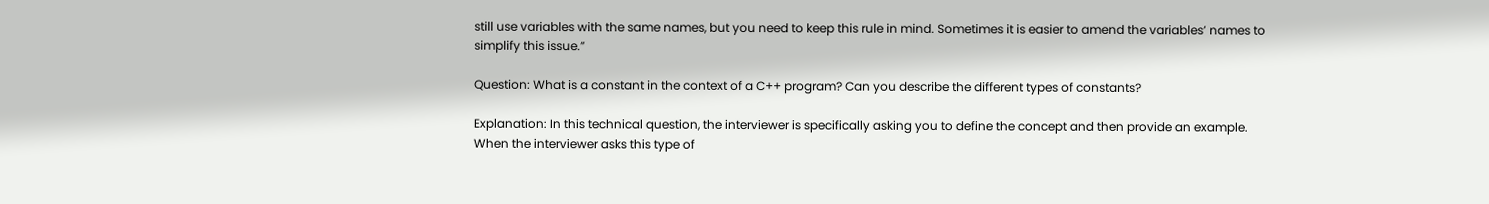still use variables with the same names, but you need to keep this rule in mind. Sometimes it is easier to amend the variables’ names to simplify this issue.”

Question: What is a constant in the context of a C++ program? Can you describe the different types of constants?

Explanation: In this technical question, the interviewer is specifically asking you to define the concept and then provide an example. When the interviewer asks this type of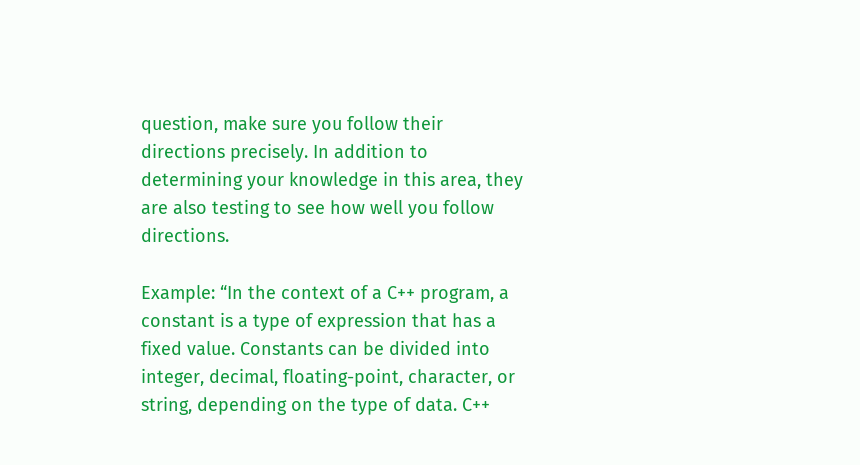question, make sure you follow their directions precisely. In addition to determining your knowledge in this area, they are also testing to see how well you follow directions.

Example: “In the context of a C++ program, a constant is a type of expression that has a fixed value. Constants can be divided into integer, decimal, floating-point, character, or string, depending on the type of data. C++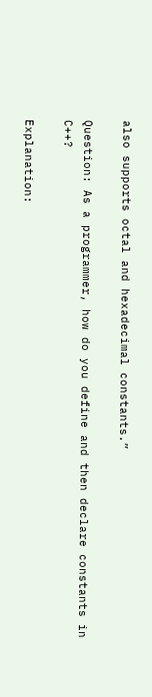also supports octal and hexadecimal constants.”

Question: As a programmer, how do you define and then declare constants in C++?

Explanation: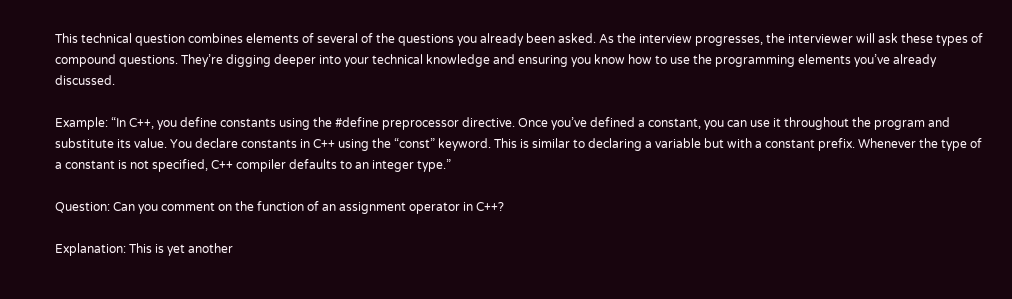This technical question combines elements of several of the questions you already been asked. As the interview progresses, the interviewer will ask these types of compound questions. They’re digging deeper into your technical knowledge and ensuring you know how to use the programming elements you’ve already discussed.

Example: “In C++, you define constants using the #define preprocessor directive. Once you’ve defined a constant, you can use it throughout the program and substitute its value. You declare constants in C++ using the “const” keyword. This is similar to declaring a variable but with a constant prefix. Whenever the type of a constant is not specified, C++ compiler defaults to an integer type.”

Question: Can you comment on the function of an assignment operator in C++?

Explanation: This is yet another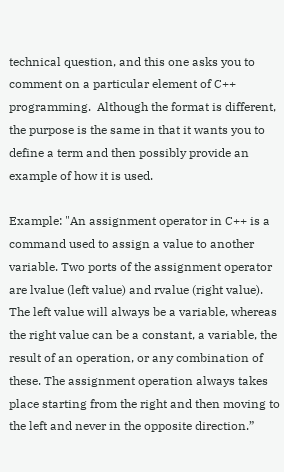technical question, and this one asks you to comment on a particular element of C++ programming.  Although the format is different, the purpose is the same in that it wants you to define a term and then possibly provide an example of how it is used.

Example: "An assignment operator in C++ is a command used to assign a value to another variable. Two ports of the assignment operator are lvalue (left value) and rvalue (right value). The left value will always be a variable, whereas the right value can be a constant, a variable, the result of an operation, or any combination of these. The assignment operation always takes place starting from the right and then moving to the left and never in the opposite direction.”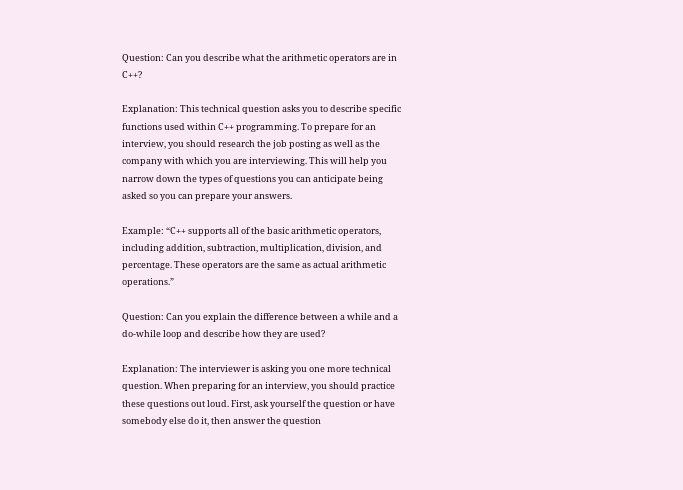Question: Can you describe what the arithmetic operators are in C++?

Explanation: This technical question asks you to describe specific functions used within C++ programming. To prepare for an interview, you should research the job posting as well as the company with which you are interviewing. This will help you narrow down the types of questions you can anticipate being asked so you can prepare your answers.

Example: “C++ supports all of the basic arithmetic operators, including addition, subtraction, multiplication, division, and percentage. These operators are the same as actual arithmetic operations.”

Question: Can you explain the difference between a while and a do-while loop and describe how they are used?

Explanation: The interviewer is asking you one more technical question. When preparing for an interview, you should practice these questions out loud. First, ask yourself the question or have somebody else do it, then answer the question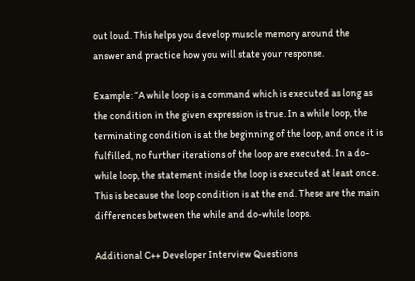out loud. This helps you develop muscle memory around the answer and practice how you will state your response.

Example: “A while loop is a command which is executed as long as the condition in the given expression is true. In a while loop, the terminating condition is at the beginning of the loop, and once it is fulfilled, no further iterations of the loop are executed. In a do-while loop, the statement inside the loop is executed at least once. This is because the loop condition is at the end. These are the main differences between the while and do-while loops.

Additional C++ Developer Interview Questions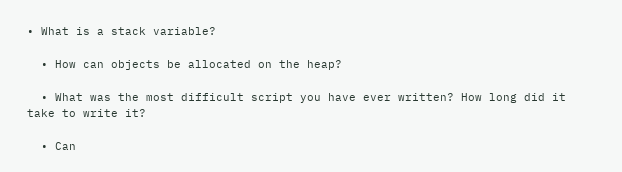• What is a stack variable?

  • How can objects be allocated on the heap?

  • What was the most difficult script you have ever written? How long did it take to write it?

  • Can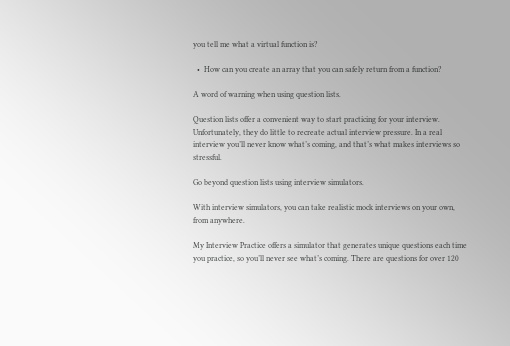you tell me what a virtual function is?

  •  How can you create an array that you can safely return from a function?

A word of warning when using question lists.

Question lists offer a convenient way to start practicing for your interview. Unfortunately, they do little to recreate actual interview pressure. In a real interview you’ll never know what’s coming, and that’s what makes interviews so stressful.

Go beyond question lists using interview simulators.

With interview simulators, you can take realistic mock interviews on your own, from anywhere.

My Interview Practice offers a simulator that generates unique questions each time you practice, so you’ll never see what’s coming. There are questions for over 120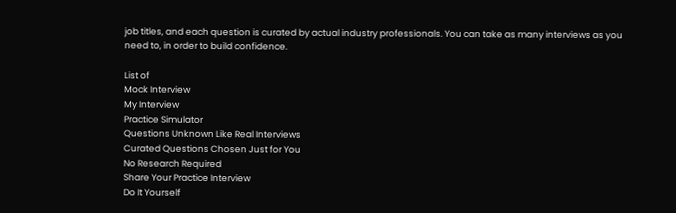job titles, and each question is curated by actual industry professionals. You can take as many interviews as you need to, in order to build confidence.

List of
Mock Interview
My Interview
Practice Simulator
Questions Unknown Like Real Interviews
Curated Questions Chosen Just for You
No Research Required
Share Your Practice Interview
Do It Yourself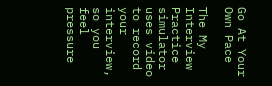Go At Your Own Pace

The My Interview Practice simulator uses video to record your interview, so you feel pressure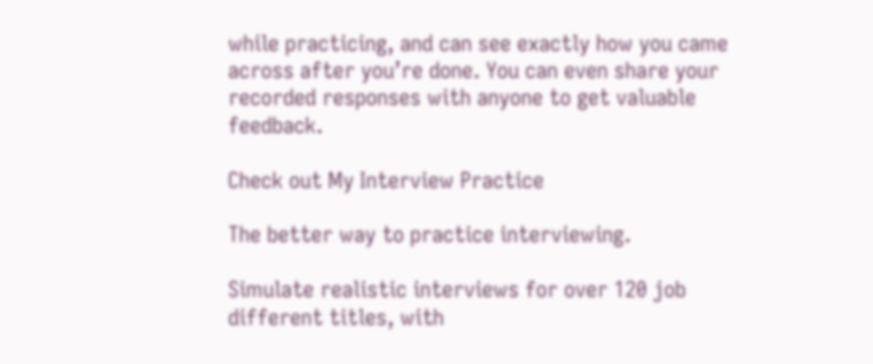while practicing, and can see exactly how you came across after you’re done. You can even share your recorded responses with anyone to get valuable feedback.

Check out My Interview Practice

The better way to practice interviewing.

Simulate realistic interviews for over 120 job different titles, with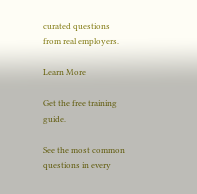curated questions from real employers.

Learn More

Get the free training guide.

See the most common questions in every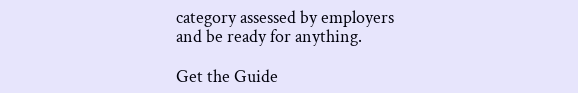category assessed by employers and be ready for anything.

Get the Guide